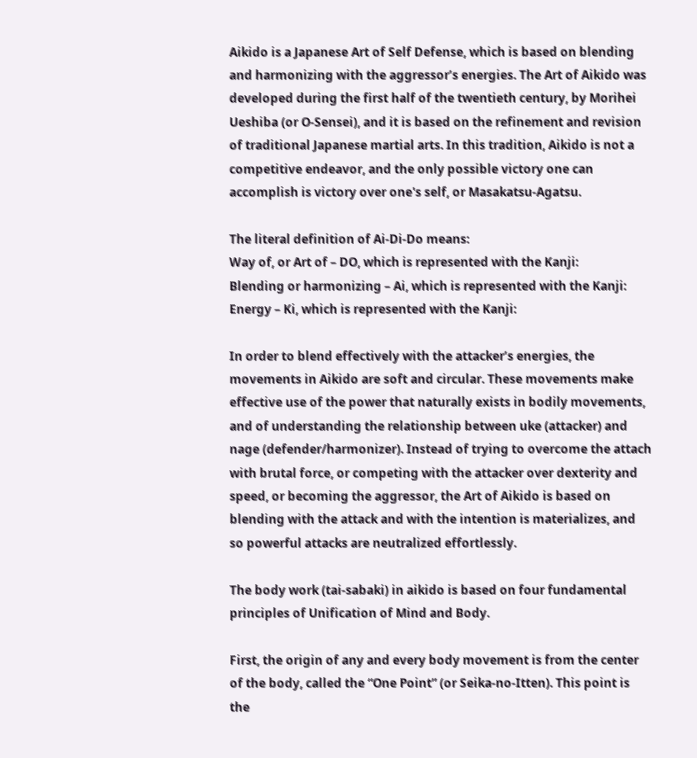Aikido is a Japanese Art of Self Defense, which is based on blending and harmonizing with the aggressor’s energies. The Art of Aikido was developed during the first half of the twentieth century, by Morihei Ueshiba (or O-Sensei), and it is based on the refinement and revision of traditional Japanese martial arts. In this tradition, Aikido is not a competitive endeavor, and the only possible victory one can accomplish is victory over one's self, or Masakatsu-Agatsu.

The literal definition of Ai-Di-Do means:
Way of, or Art of – DO, which is represented with the Kanji:
Blending or harmonizing – Ai, which is represented with the Kanji:
Energy – Ki, which is represented with the Kanji:

In order to blend effectively with the attacker’s energies, the movements in Aikido are soft and circular. These movements make effective use of the power that naturally exists in bodily movements, and of understanding the relationship between uke (attacker) and nage (defender/harmonizer). Instead of trying to overcome the attach with brutal force, or competing with the attacker over dexterity and speed, or becoming the aggressor, the Art of Aikido is based on blending with the attack and with the intention is materializes, and so powerful attacks are neutralized effortlessly.

The body work (tai-sabaki) in aikido is based on four fundamental principles of Unification of Mind and Body.

First, the origin of any and every body movement is from the center of the body, called the “One Point” (or Seika-no-Itten). This point is the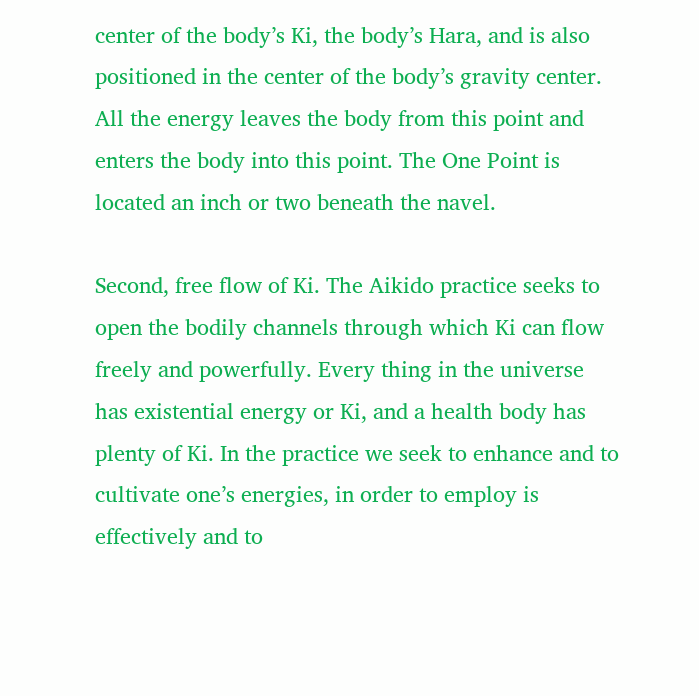center of the body’s Ki, the body’s Hara, and is also positioned in the center of the body’s gravity center. All the energy leaves the body from this point and enters the body into this point. The One Point is located an inch or two beneath the navel.

Second, free flow of Ki. The Aikido practice seeks to open the bodily channels through which Ki can flow freely and powerfully. Every thing in the universe has existential energy or Ki, and a health body has plenty of Ki. In the practice we seek to enhance and to cultivate one’s energies, in order to employ is effectively and to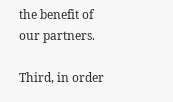the benefit of our partners.

Third, in order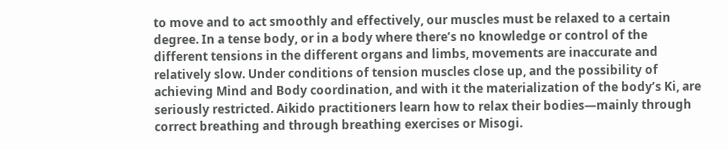to move and to act smoothly and effectively, our muscles must be relaxed to a certain degree. In a tense body, or in a body where there’s no knowledge or control of the different tensions in the different organs and limbs, movements are inaccurate and relatively slow. Under conditions of tension muscles close up, and the possibility of achieving Mind and Body coordination, and with it the materialization of the body’s Ki, are seriously restricted. Aikido practitioners learn how to relax their bodies—mainly through correct breathing and through breathing exercises or Misogi.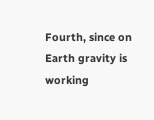Fourth, since on Earth gravity is working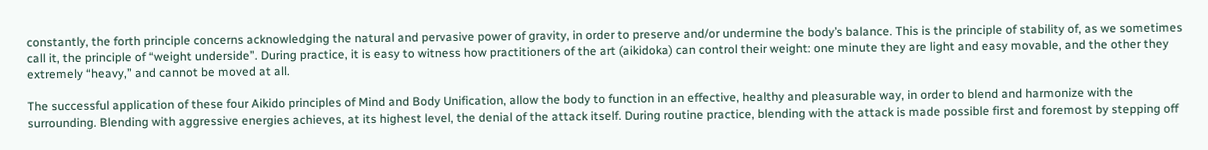constantly, the forth principle concerns acknowledging the natural and pervasive power of gravity, in order to preserve and/or undermine the body’s balance. This is the principle of stability of, as we sometimes call it, the principle of “weight underside”. During practice, it is easy to witness how practitioners of the art (aikidoka) can control their weight: one minute they are light and easy movable, and the other they extremely “heavy,” and cannot be moved at all.

The successful application of these four Aikido principles of Mind and Body Unification, allow the body to function in an effective, healthy and pleasurable way, in order to blend and harmonize with the surrounding. Blending with aggressive energies achieves, at its highest level, the denial of the attack itself. During routine practice, blending with the attack is made possible first and foremost by stepping off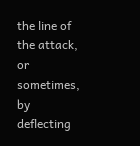the line of the attack, or sometimes, by deflecting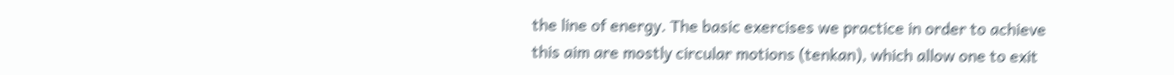the line of energy. The basic exercises we practice in order to achieve this aim are mostly circular motions (tenkan), which allow one to exit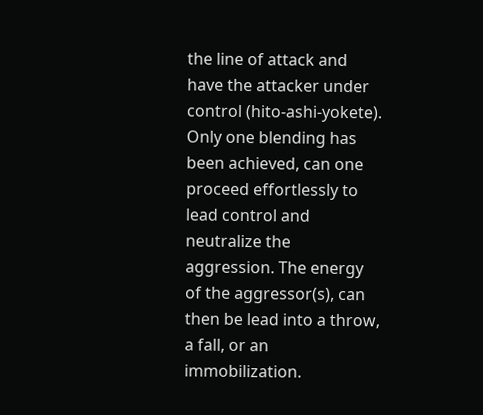the line of attack and have the attacker under control (hito-ashi-yokete). Only one blending has been achieved, can one proceed effortlessly to lead control and neutralize the aggression. The energy of the aggressor(s), can then be lead into a throw, a fall, or an immobilization.